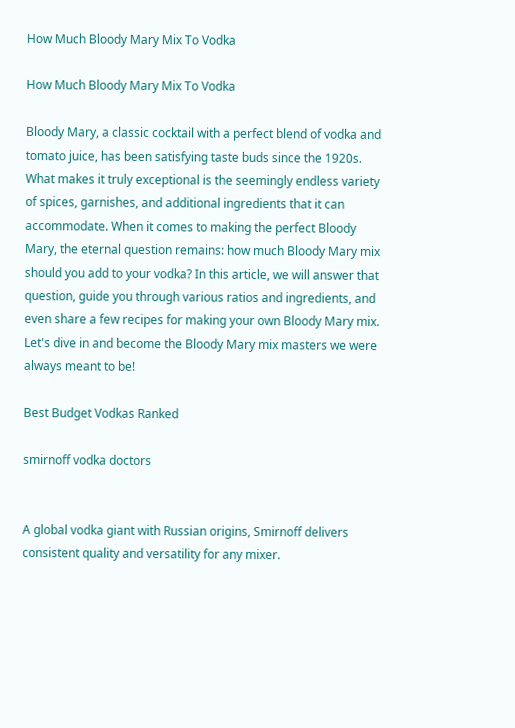How Much Bloody Mary Mix To Vodka

How Much Bloody Mary Mix To Vodka

Bloody Mary, a classic cocktail with a perfect blend of vodka and tomato juice, has been satisfying taste buds since the 1920s. What makes it truly exceptional is the seemingly endless variety of spices, garnishes, and additional ingredients that it can accommodate. When it comes to making the perfect Bloody Mary, the eternal question remains: how much Bloody Mary mix should you add to your vodka? In this article, we will answer that question, guide you through various ratios and ingredients, and even share a few recipes for making your own Bloody Mary mix. Let's dive in and become the Bloody Mary mix masters we were always meant to be!

Best Budget Vodkas Ranked

smirnoff vodka doctors


A global vodka giant with Russian origins, Smirnoff delivers consistent quality and versatility for any mixer.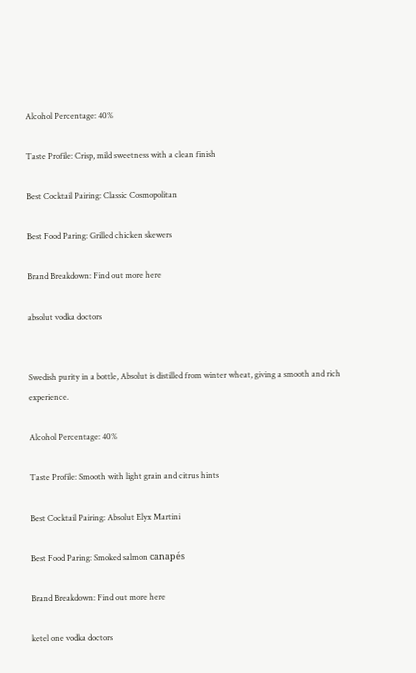Alcohol Percentage: 40%

Taste Profile: Crisp, mild sweetness with a clean finish

Best Cocktail Pairing: Classic Cosmopolitan

Best Food Paring: Grilled chicken skewers

Brand Breakdown: Find out more here

absolut vodka doctors


Swedish purity in a bottle, Absolut is distilled from winter wheat, giving a smooth and rich experience.

Alcohol Percentage: 40%

Taste Profile: Smooth with light grain and citrus hints

Best Cocktail Pairing: Absolut Elyx Martini

Best Food Paring: Smoked salmon canapés

Brand Breakdown: Find out more here

ketel one vodka doctors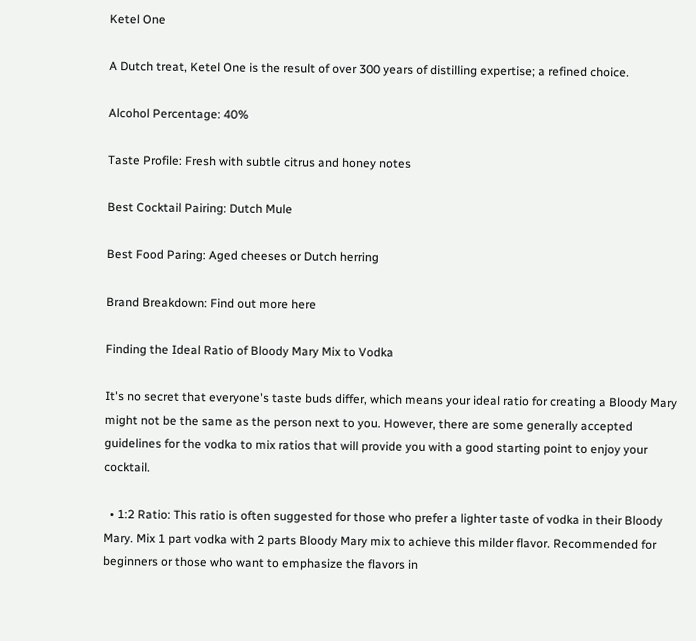Ketel One

A Dutch treat, Ketel One is the result of over 300 years of distilling expertise; a refined choice.

Alcohol Percentage: 40%

Taste Profile: Fresh with subtle citrus and honey notes

Best Cocktail Pairing: Dutch Mule

Best Food Paring: Aged cheeses or Dutch herring

Brand Breakdown: Find out more here

Finding the Ideal Ratio of Bloody Mary Mix to Vodka

It's no secret that everyone's taste buds differ, which means your ideal ratio for creating a Bloody Mary might not be the same as the person next to you. However, there are some generally accepted guidelines for the vodka to mix ratios that will provide you with a good starting point to enjoy your cocktail.

  • 1:2 Ratio: This ratio is often suggested for those who prefer a lighter taste of vodka in their Bloody Mary. Mix 1 part vodka with 2 parts Bloody Mary mix to achieve this milder flavor. Recommended for beginners or those who want to emphasize the flavors in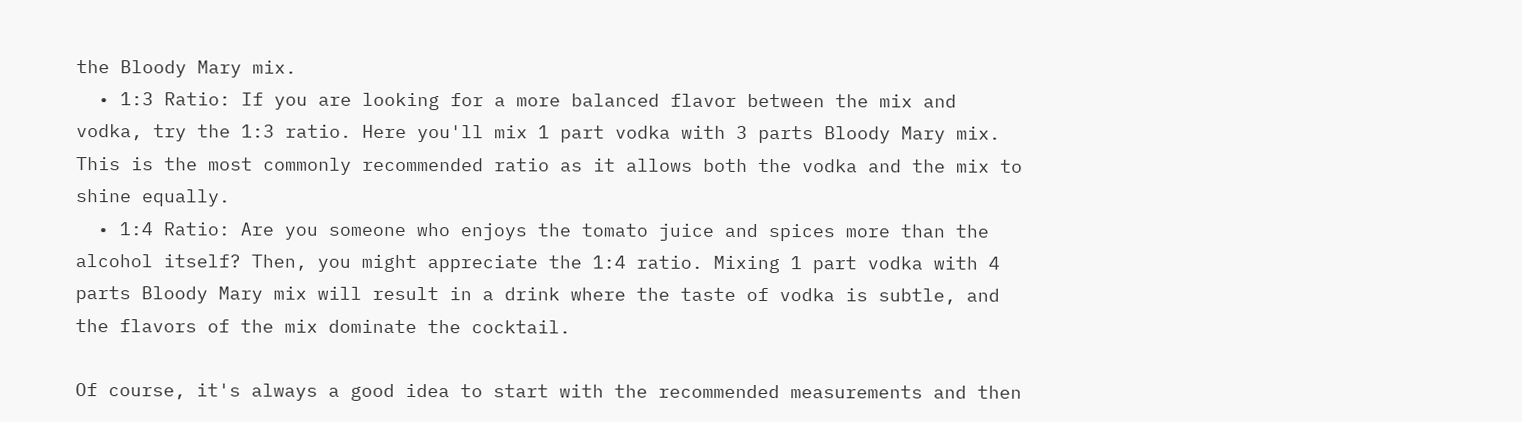the Bloody Mary mix.
  • 1:3 Ratio: If you are looking for a more balanced flavor between the mix and vodka, try the 1:3 ratio. Here you'll mix 1 part vodka with 3 parts Bloody Mary mix. This is the most commonly recommended ratio as it allows both the vodka and the mix to shine equally.
  • 1:4 Ratio: Are you someone who enjoys the tomato juice and spices more than the alcohol itself? Then, you might appreciate the 1:4 ratio. Mixing 1 part vodka with 4 parts Bloody Mary mix will result in a drink where the taste of vodka is subtle, and the flavors of the mix dominate the cocktail.

Of course, it's always a good idea to start with the recommended measurements and then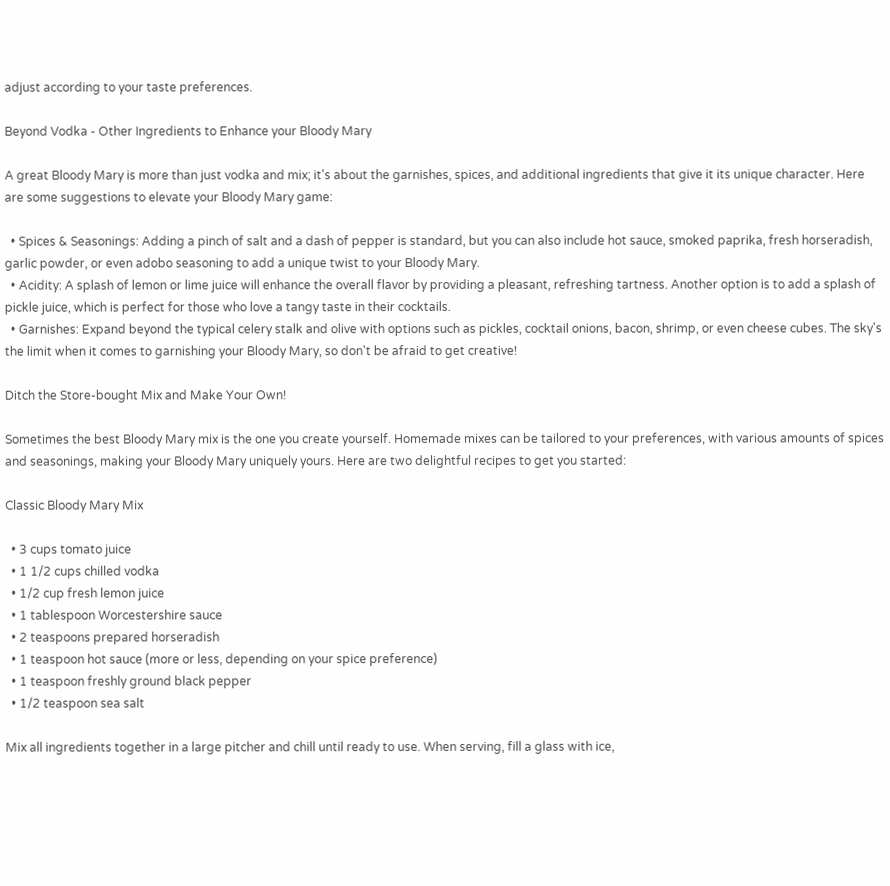adjust according to your taste preferences.

Beyond Vodka - Other Ingredients to Enhance your Bloody Mary

A great Bloody Mary is more than just vodka and mix; it's about the garnishes, spices, and additional ingredients that give it its unique character. Here are some suggestions to elevate your Bloody Mary game:

  • Spices & Seasonings: Adding a pinch of salt and a dash of pepper is standard, but you can also include hot sauce, smoked paprika, fresh horseradish, garlic powder, or even adobo seasoning to add a unique twist to your Bloody Mary.
  • Acidity: A splash of lemon or lime juice will enhance the overall flavor by providing a pleasant, refreshing tartness. Another option is to add a splash of pickle juice, which is perfect for those who love a tangy taste in their cocktails.
  • Garnishes: Expand beyond the typical celery stalk and olive with options such as pickles, cocktail onions, bacon, shrimp, or even cheese cubes. The sky's the limit when it comes to garnishing your Bloody Mary, so don't be afraid to get creative!

Ditch the Store-bought Mix and Make Your Own!

Sometimes the best Bloody Mary mix is the one you create yourself. Homemade mixes can be tailored to your preferences, with various amounts of spices and seasonings, making your Bloody Mary uniquely yours. Here are two delightful recipes to get you started:

Classic Bloody Mary Mix

  • 3 cups tomato juice
  • 1 1/2 cups chilled vodka
  • 1/2 cup fresh lemon juice
  • 1 tablespoon Worcestershire sauce
  • 2 teaspoons prepared horseradish
  • 1 teaspoon hot sauce (more or less, depending on your spice preference)
  • 1 teaspoon freshly ground black pepper
  • 1/2 teaspoon sea salt

Mix all ingredients together in a large pitcher and chill until ready to use. When serving, fill a glass with ice,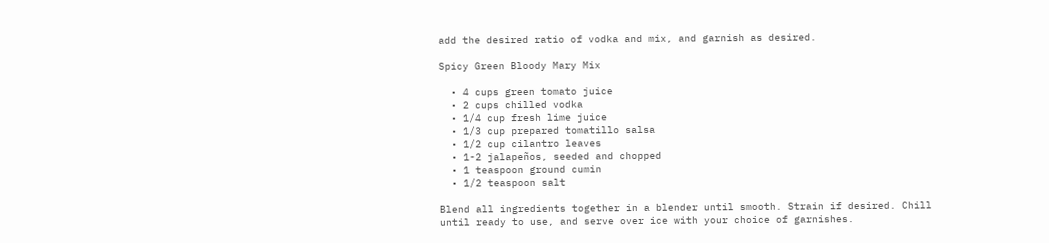add the desired ratio of vodka and mix, and garnish as desired.

Spicy Green Bloody Mary Mix

  • 4 cups green tomato juice
  • 2 cups chilled vodka
  • 1/4 cup fresh lime juice
  • 1/3 cup prepared tomatillo salsa
  • 1/2 cup cilantro leaves
  • 1-2 jalapeños, seeded and chopped
  • 1 teaspoon ground cumin
  • 1/2 teaspoon salt

Blend all ingredients together in a blender until smooth. Strain if desired. Chill until ready to use, and serve over ice with your choice of garnishes.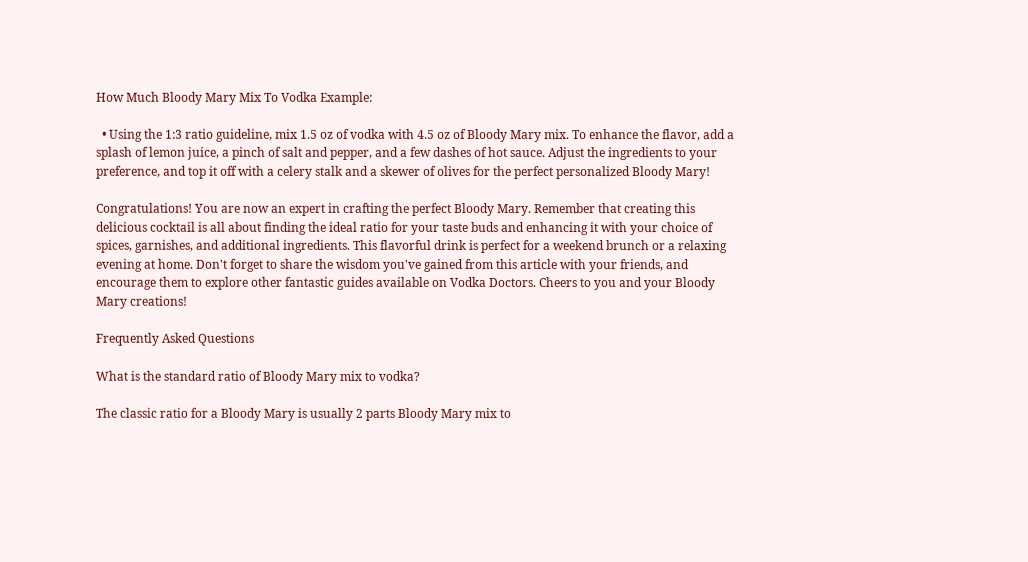How Much Bloody Mary Mix To Vodka Example:

  • Using the 1:3 ratio guideline, mix 1.5 oz of vodka with 4.5 oz of Bloody Mary mix. To enhance the flavor, add a splash of lemon juice, a pinch of salt and pepper, and a few dashes of hot sauce. Adjust the ingredients to your preference, and top it off with a celery stalk and a skewer of olives for the perfect personalized Bloody Mary!

Congratulations! You are now an expert in crafting the perfect Bloody Mary. Remember that creating this delicious cocktail is all about finding the ideal ratio for your taste buds and enhancing it with your choice of spices, garnishes, and additional ingredients. This flavorful drink is perfect for a weekend brunch or a relaxing evening at home. Don't forget to share the wisdom you've gained from this article with your friends, and encourage them to explore other fantastic guides available on Vodka Doctors. Cheers to you and your Bloody Mary creations!

Frequently Asked Questions

What is the standard ratio of Bloody Mary mix to vodka?

The classic ratio for a Bloody Mary is usually 2 parts Bloody Mary mix to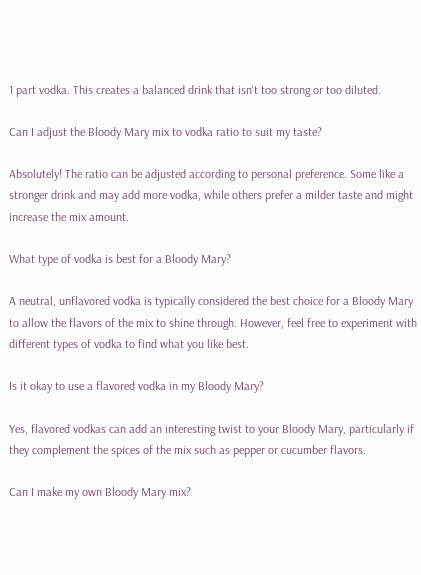1 part vodka. This creates a balanced drink that isn't too strong or too diluted.

Can I adjust the Bloody Mary mix to vodka ratio to suit my taste?

Absolutely! The ratio can be adjusted according to personal preference. Some like a stronger drink and may add more vodka, while others prefer a milder taste and might increase the mix amount.

What type of vodka is best for a Bloody Mary?

A neutral, unflavored vodka is typically considered the best choice for a Bloody Mary to allow the flavors of the mix to shine through. However, feel free to experiment with different types of vodka to find what you like best.

Is it okay to use a flavored vodka in my Bloody Mary?

Yes, flavored vodkas can add an interesting twist to your Bloody Mary, particularly if they complement the spices of the mix such as pepper or cucumber flavors.

Can I make my own Bloody Mary mix?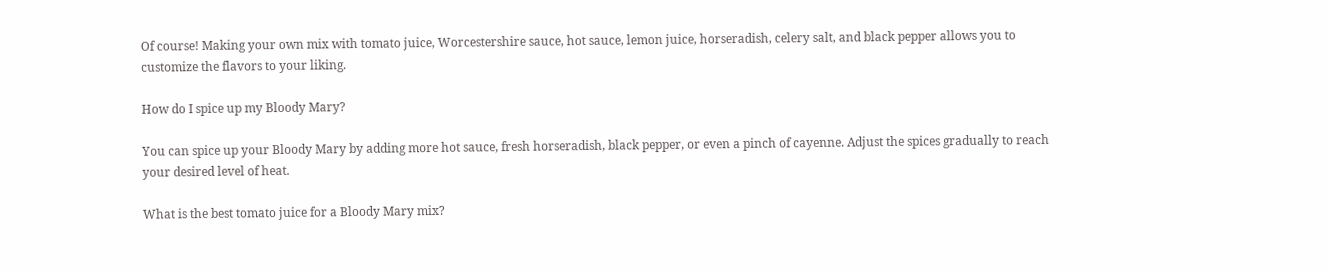Of course! Making your own mix with tomato juice, Worcestershire sauce, hot sauce, lemon juice, horseradish, celery salt, and black pepper allows you to customize the flavors to your liking.

How do I spice up my Bloody Mary?

You can spice up your Bloody Mary by adding more hot sauce, fresh horseradish, black pepper, or even a pinch of cayenne. Adjust the spices gradually to reach your desired level of heat.

What is the best tomato juice for a Bloody Mary mix?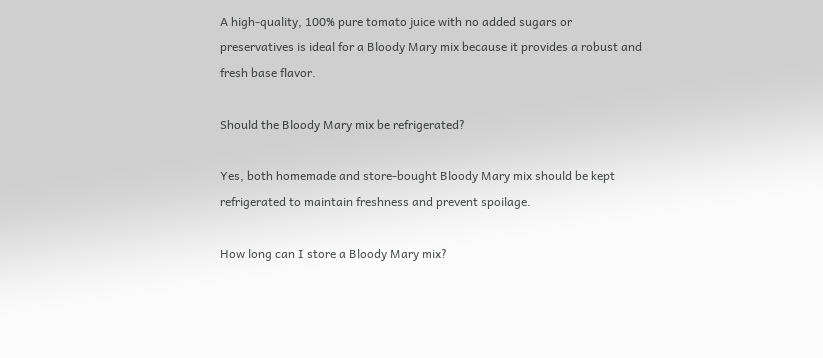A high-quality, 100% pure tomato juice with no added sugars or preservatives is ideal for a Bloody Mary mix because it provides a robust and fresh base flavor.

Should the Bloody Mary mix be refrigerated?

Yes, both homemade and store-bought Bloody Mary mix should be kept refrigerated to maintain freshness and prevent spoilage.

How long can I store a Bloody Mary mix?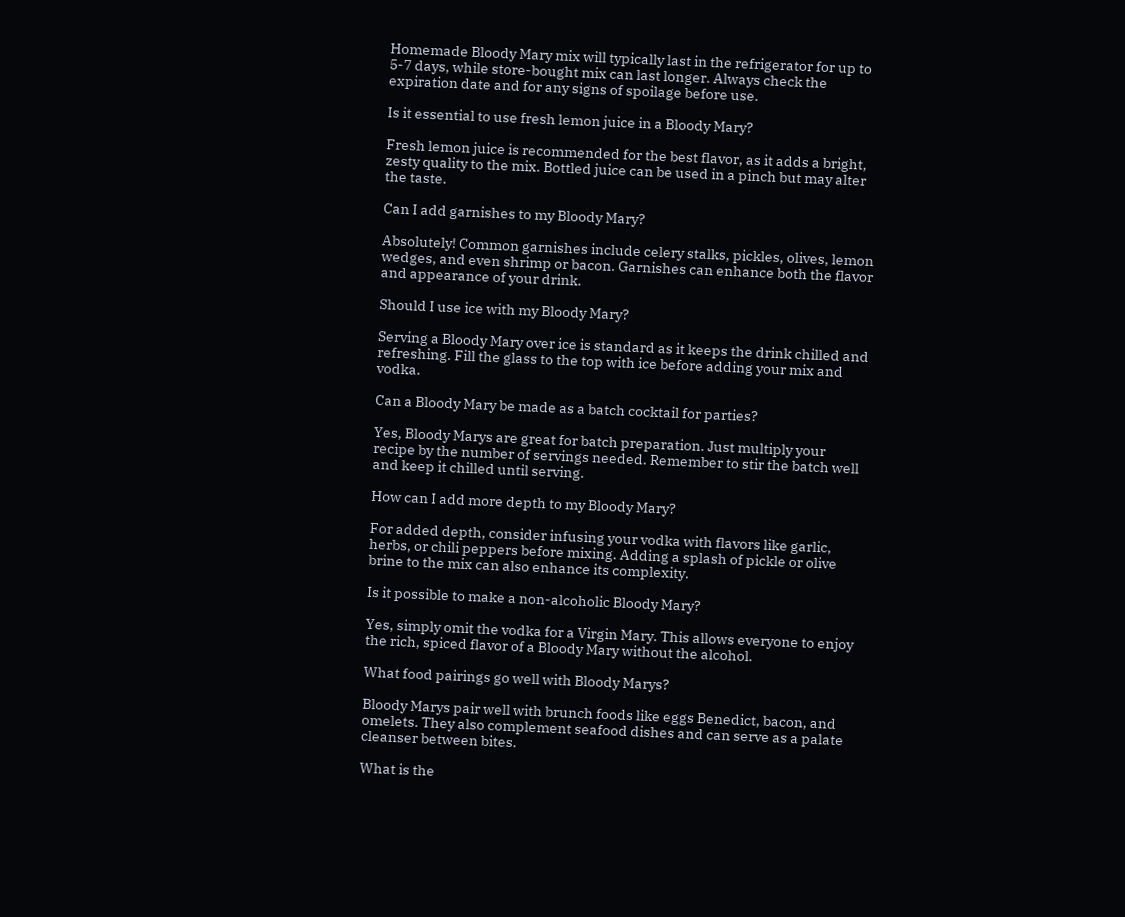Homemade Bloody Mary mix will typically last in the refrigerator for up to 5-7 days, while store-bought mix can last longer. Always check the expiration date and for any signs of spoilage before use.

Is it essential to use fresh lemon juice in a Bloody Mary?

Fresh lemon juice is recommended for the best flavor, as it adds a bright, zesty quality to the mix. Bottled juice can be used in a pinch but may alter the taste.

Can I add garnishes to my Bloody Mary?

Absolutely! Common garnishes include celery stalks, pickles, olives, lemon wedges, and even shrimp or bacon. Garnishes can enhance both the flavor and appearance of your drink.

Should I use ice with my Bloody Mary?

Serving a Bloody Mary over ice is standard as it keeps the drink chilled and refreshing. Fill the glass to the top with ice before adding your mix and vodka.

Can a Bloody Mary be made as a batch cocktail for parties?

Yes, Bloody Marys are great for batch preparation. Just multiply your recipe by the number of servings needed. Remember to stir the batch well and keep it chilled until serving.

How can I add more depth to my Bloody Mary?

For added depth, consider infusing your vodka with flavors like garlic, herbs, or chili peppers before mixing. Adding a splash of pickle or olive brine to the mix can also enhance its complexity.

Is it possible to make a non-alcoholic Bloody Mary?

Yes, simply omit the vodka for a Virgin Mary. This allows everyone to enjoy the rich, spiced flavor of a Bloody Mary without the alcohol.

What food pairings go well with Bloody Marys?

Bloody Marys pair well with brunch foods like eggs Benedict, bacon, and omelets. They also complement seafood dishes and can serve as a palate cleanser between bites.

What is the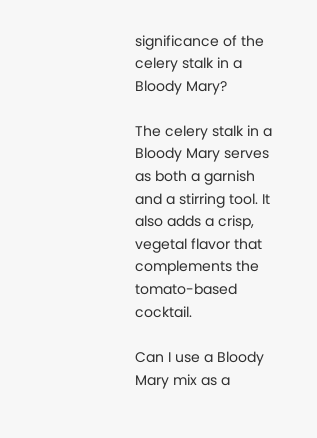significance of the celery stalk in a Bloody Mary?

The celery stalk in a Bloody Mary serves as both a garnish and a stirring tool. It also adds a crisp, vegetal flavor that complements the tomato-based cocktail.

Can I use a Bloody Mary mix as a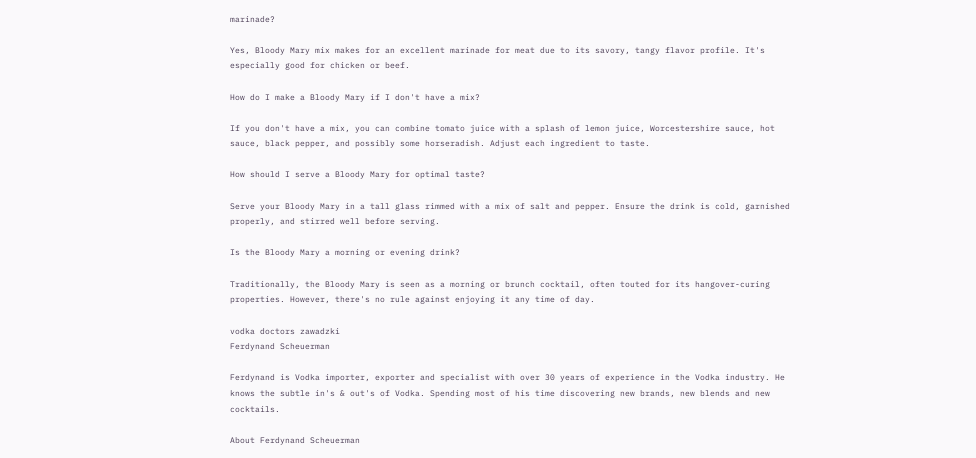marinade?

Yes, Bloody Mary mix makes for an excellent marinade for meat due to its savory, tangy flavor profile. It's especially good for chicken or beef.

How do I make a Bloody Mary if I don't have a mix?

If you don't have a mix, you can combine tomato juice with a splash of lemon juice, Worcestershire sauce, hot sauce, black pepper, and possibly some horseradish. Adjust each ingredient to taste.

How should I serve a Bloody Mary for optimal taste?

Serve your Bloody Mary in a tall glass rimmed with a mix of salt and pepper. Ensure the drink is cold, garnished properly, and stirred well before serving.

Is the Bloody Mary a morning or evening drink?

Traditionally, the Bloody Mary is seen as a morning or brunch cocktail, often touted for its hangover-curing properties. However, there's no rule against enjoying it any time of day.

vodka doctors zawadzki
Ferdynand Scheuerman

Ferdynand is Vodka importer, exporter and specialist with over 30 years of experience in the Vodka industry. He knows the subtle in's & out's of Vodka. Spending most of his time discovering new brands, new blends and new cocktails.

About Ferdynand Scheuerman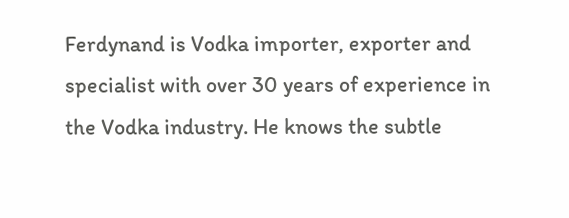Ferdynand is Vodka importer, exporter and specialist with over 30 years of experience in the Vodka industry. He knows the subtle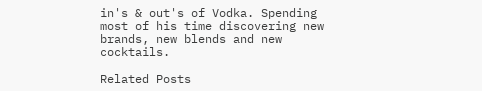in's & out's of Vodka. Spending most of his time discovering new brands, new blends and new cocktails.

Related Posts